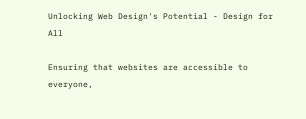Unlocking Web Design's Potential - Design for All

Ensuring that websites are accessible to everyone,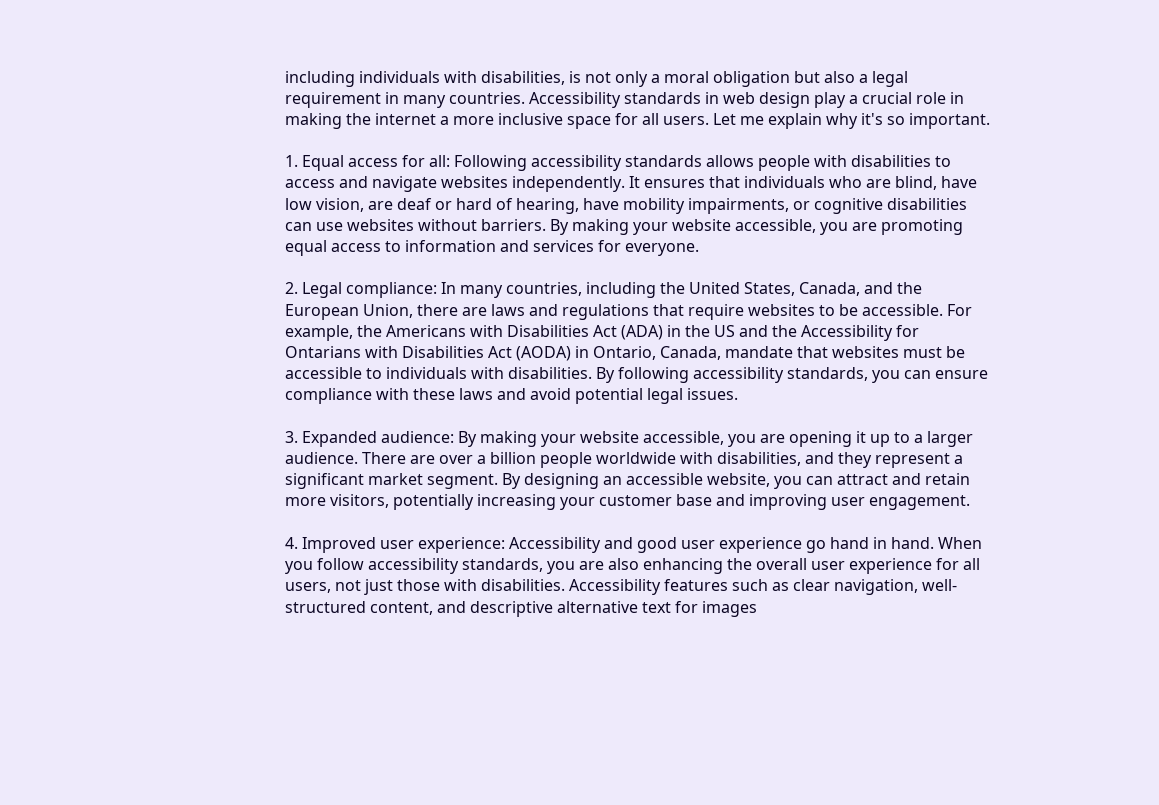including individuals with disabilities, is not only a moral obligation but also a legal requirement in many countries. Accessibility standards in web design play a crucial role in making the internet a more inclusive space for all users. Let me explain why it's so important.

1. Equal access for all: Following accessibility standards allows people with disabilities to access and navigate websites independently. It ensures that individuals who are blind, have low vision, are deaf or hard of hearing, have mobility impairments, or cognitive disabilities can use websites without barriers. By making your website accessible, you are promoting equal access to information and services for everyone.

2. Legal compliance: In many countries, including the United States, Canada, and the European Union, there are laws and regulations that require websites to be accessible. For example, the Americans with Disabilities Act (ADA) in the US and the Accessibility for Ontarians with Disabilities Act (AODA) in Ontario, Canada, mandate that websites must be accessible to individuals with disabilities. By following accessibility standards, you can ensure compliance with these laws and avoid potential legal issues.

3. Expanded audience: By making your website accessible, you are opening it up to a larger audience. There are over a billion people worldwide with disabilities, and they represent a significant market segment. By designing an accessible website, you can attract and retain more visitors, potentially increasing your customer base and improving user engagement.

4. Improved user experience: Accessibility and good user experience go hand in hand. When you follow accessibility standards, you are also enhancing the overall user experience for all users, not just those with disabilities. Accessibility features such as clear navigation, well-structured content, and descriptive alternative text for images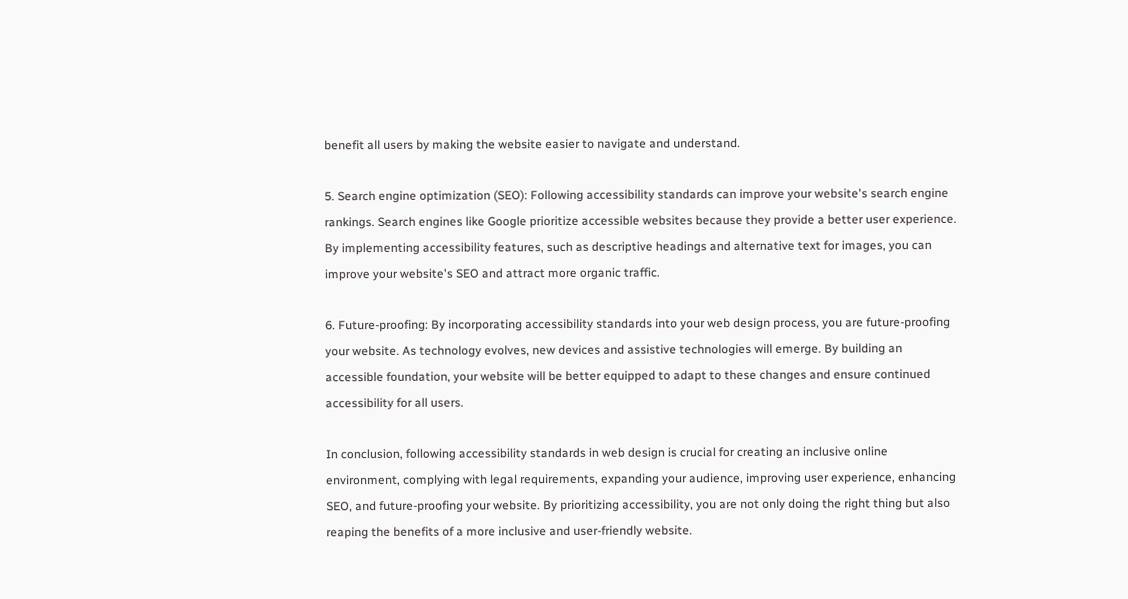benefit all users by making the website easier to navigate and understand.

5. Search engine optimization (SEO): Following accessibility standards can improve your website's search engine rankings. Search engines like Google prioritize accessible websites because they provide a better user experience. By implementing accessibility features, such as descriptive headings and alternative text for images, you can improve your website's SEO and attract more organic traffic.

6. Future-proofing: By incorporating accessibility standards into your web design process, you are future-proofing your website. As technology evolves, new devices and assistive technologies will emerge. By building an accessible foundation, your website will be better equipped to adapt to these changes and ensure continued accessibility for all users.

In conclusion, following accessibility standards in web design is crucial for creating an inclusive online environment, complying with legal requirements, expanding your audience, improving user experience, enhancing SEO, and future-proofing your website. By prioritizing accessibility, you are not only doing the right thing but also reaping the benefits of a more inclusive and user-friendly website.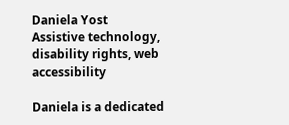Daniela Yost
Assistive technology, disability rights, web accessibility

Daniela is a dedicated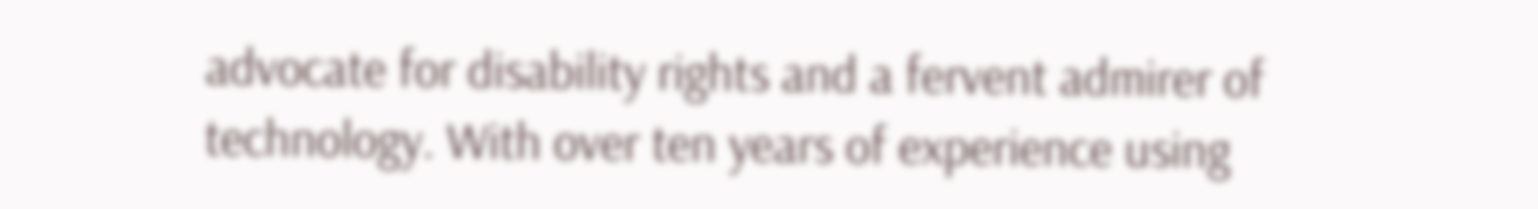advocate for disability rights and a fervent admirer of technology. With over ten years of experience using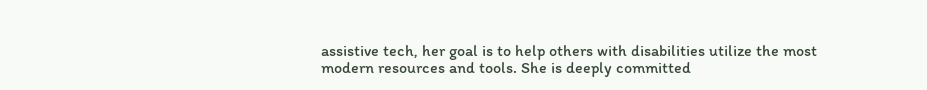assistive tech, her goal is to help others with disabilities utilize the most modern resources and tools. She is deeply committed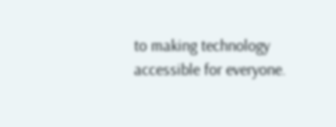to making technology accessible for everyone.